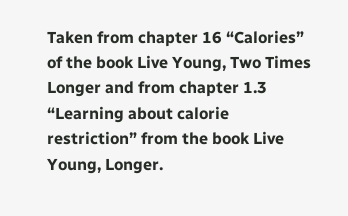Taken from chapter 16 “Calories” of the book Live Young, Two Times Longer and from chapter 1.3 “Learning about calorie restriction” from the book Live Young, Longer.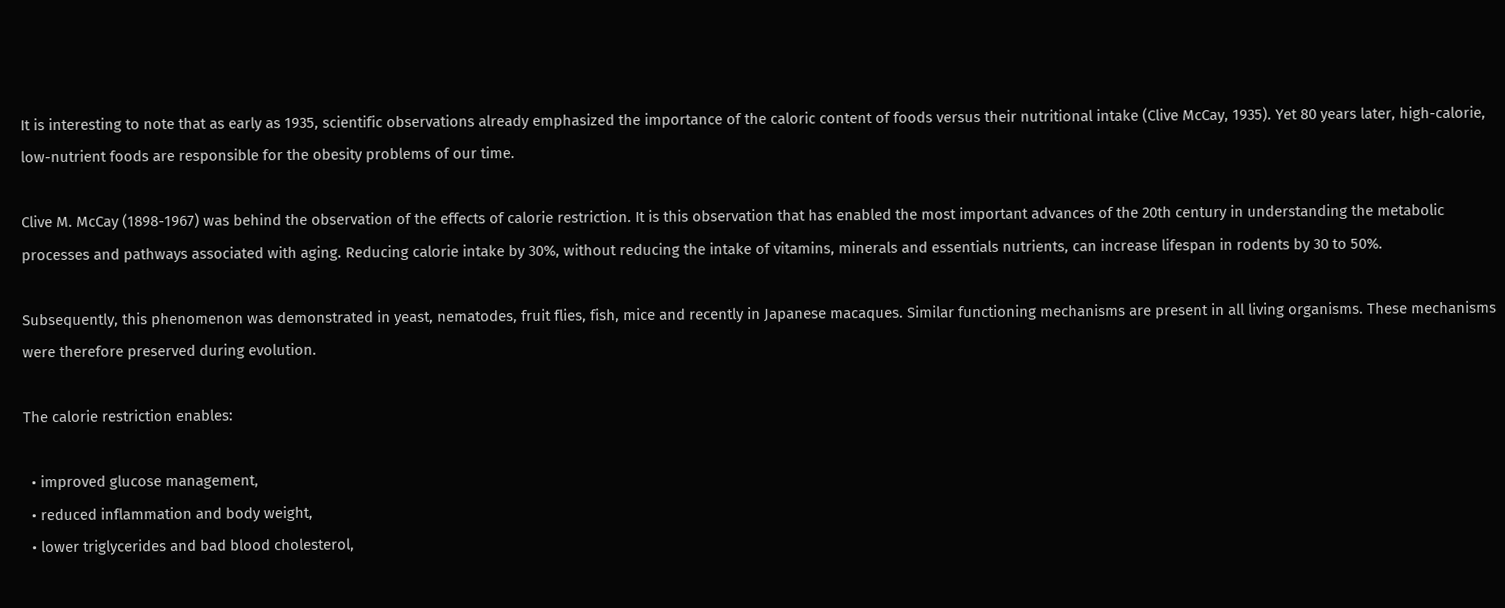It is interesting to note that as early as 1935, scientific observations already emphasized the importance of the caloric content of foods versus their nutritional intake (Clive McCay, 1935). Yet 80 years later, high-calorie, low-nutrient foods are responsible for the obesity problems of our time.

Clive M. McCay (1898-1967) was behind the observation of the effects of calorie restriction. It is this observation that has enabled the most important advances of the 20th century in understanding the metabolic processes and pathways associated with aging. Reducing calorie intake by 30%, without reducing the intake of vitamins, minerals and essentials nutrients, can increase lifespan in rodents by 30 to 50%.

Subsequently, this phenomenon was demonstrated in yeast, nematodes, fruit flies, fish, mice and recently in Japanese macaques. Similar functioning mechanisms are present in all living organisms. These mechanisms were therefore preserved during evolution.

The calorie restriction enables:

  • improved glucose management,
  • reduced inflammation and body weight,
  • lower triglycerides and bad blood cholesterol,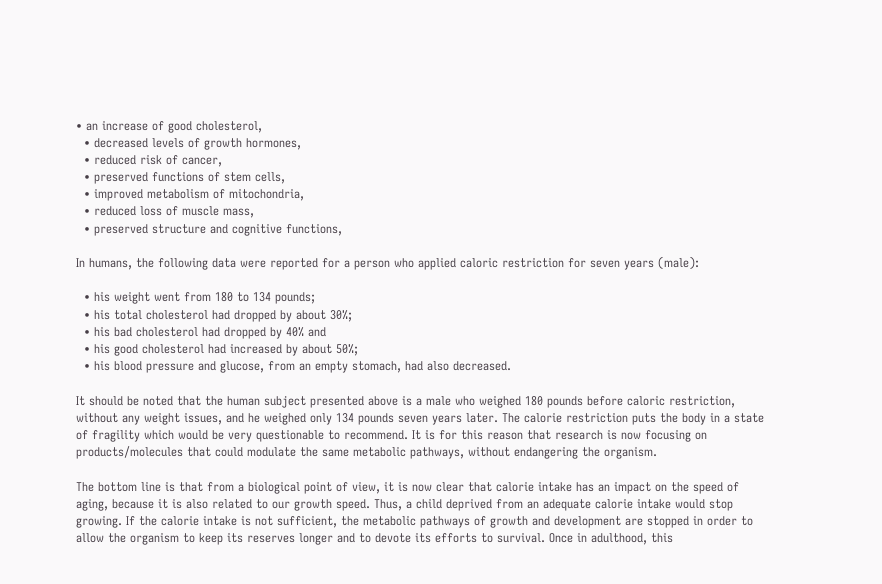• an increase of good cholesterol,
  • decreased levels of growth hormones,
  • reduced risk of cancer,
  • preserved functions of stem cells,
  • improved metabolism of mitochondria,
  • reduced loss of muscle mass,
  • preserved structure and cognitive functions,

In humans, the following data were reported for a person who applied caloric restriction for seven years (male):

  • his weight went from 180 to 134 pounds;
  • his total cholesterol had dropped by about 30%;
  • his bad cholesterol had dropped by 40% and
  • his good cholesterol had increased by about 50%;
  • his blood pressure and glucose, from an empty stomach, had also decreased.

It should be noted that the human subject presented above is a male who weighed 180 pounds before caloric restriction, without any weight issues, and he weighed only 134 pounds seven years later. The calorie restriction puts the body in a state of fragility which would be very questionable to recommend. It is for this reason that research is now focusing on products/molecules that could modulate the same metabolic pathways, without endangering the organism.

The bottom line is that from a biological point of view, it is now clear that calorie intake has an impact on the speed of aging, because it is also related to our growth speed. Thus, a child deprived from an adequate calorie intake would stop growing. If the calorie intake is not sufficient, the metabolic pathways of growth and development are stopped in order to allow the organism to keep its reserves longer and to devote its efforts to survival. Once in adulthood, this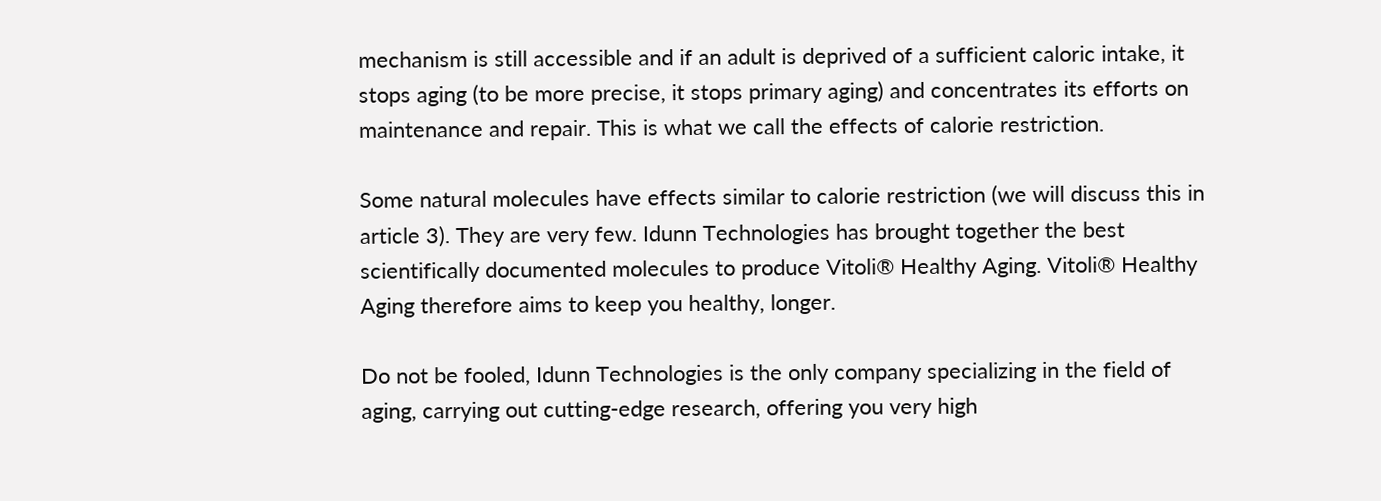mechanism is still accessible and if an adult is deprived of a sufficient caloric intake, it stops aging (to be more precise, it stops primary aging) and concentrates its efforts on maintenance and repair. This is what we call the effects of calorie restriction.

Some natural molecules have effects similar to calorie restriction (we will discuss this in article 3). They are very few. Idunn Technologies has brought together the best scientifically documented molecules to produce Vitoli® Healthy Aging. Vitoli® Healthy Aging therefore aims to keep you healthy, longer.

Do not be fooled, Idunn Technologies is the only company specializing in the field of aging, carrying out cutting-edge research, offering you very high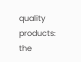quality products: the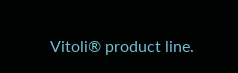Vitoli® product line.